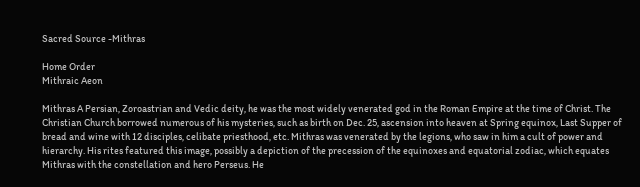Sacred Source -Mithras

Home Order
Mithraic Aeon

Mithras A Persian, Zoroastrian and Vedic deity, he was the most widely venerated god in the Roman Empire at the time of Christ. The Christian Church borrowed numerous of his mysteries, such as birth on Dec. 25, ascension into heaven at Spring equinox, Last Supper of bread and wine with 12 disciples, celibate priesthood, etc. Mithras was venerated by the legions, who saw in him a cult of power and hierarchy. His rites featured this image, possibly a depiction of the precession of the equinoxes and equatorial zodiac, which equates Mithras with the constellation and hero Perseus. He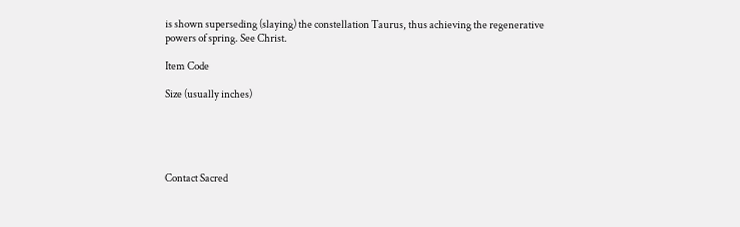is shown superseding (slaying) the constellation Taurus, thus achieving the regenerative powers of spring. See Christ.

Item Code

Size (usually inches)





Contact Sacred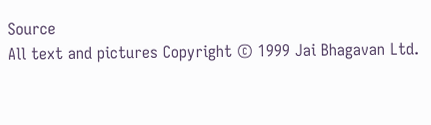Source
All text and pictures Copyright © 1999 Jai Bhagavan Ltd.